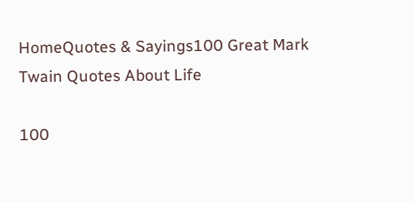HomeQuotes & Sayings100 Great Mark Twain Quotes About Life

100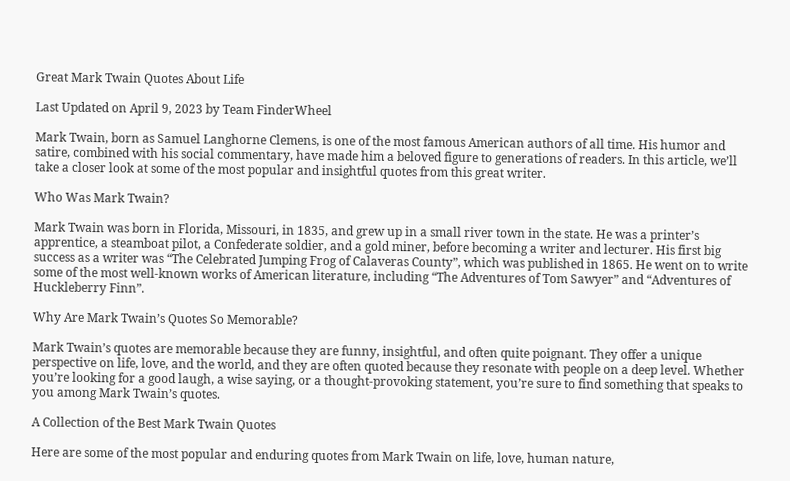Great Mark Twain Quotes About Life

Last Updated on April 9, 2023 by Team FinderWheel

Mark Twain, born as Samuel Langhorne Clemens, is one of the most famous American authors of all time. His humor and satire, combined with his social commentary, have made him a beloved figure to generations of readers. In this article, we’ll take a closer look at some of the most popular and insightful quotes from this great writer.

Who Was Mark Twain?

Mark Twain was born in Florida, Missouri, in 1835, and grew up in a small river town in the state. He was a printer’s apprentice, a steamboat pilot, a Confederate soldier, and a gold miner, before becoming a writer and lecturer. His first big success as a writer was “The Celebrated Jumping Frog of Calaveras County”, which was published in 1865. He went on to write some of the most well-known works of American literature, including “The Adventures of Tom Sawyer” and “Adventures of Huckleberry Finn”.

Why Are Mark Twain’s Quotes So Memorable?

Mark Twain’s quotes are memorable because they are funny, insightful, and often quite poignant. They offer a unique perspective on life, love, and the world, and they are often quoted because they resonate with people on a deep level. Whether you’re looking for a good laugh, a wise saying, or a thought-provoking statement, you’re sure to find something that speaks to you among Mark Twain’s quotes.

A Collection of the Best Mark Twain Quotes

Here are some of the most popular and enduring quotes from Mark Twain on life, love, human nature,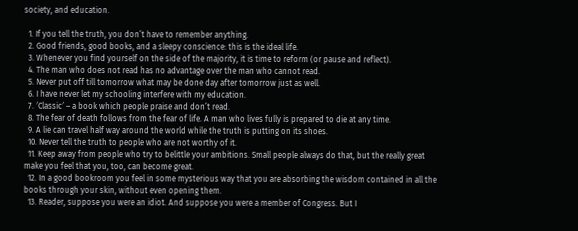society, and education.

  1. If you tell the truth, you don’t have to remember anything.
  2. Good friends, good books, and a sleepy conscience: this is the ideal life.
  3. Whenever you find yourself on the side of the majority, it is time to reform (or pause and reflect).
  4. The man who does not read has no advantage over the man who cannot read.
  5. Never put off till tomorrow what may be done day after tomorrow just as well.
  6. I have never let my schooling interfere with my education.
  7. ′Classic′ – a book which people praise and don’t read.
  8. The fear of death follows from the fear of life. A man who lives fully is prepared to die at any time.
  9. A lie can travel half way around the world while the truth is putting on its shoes.
  10. Never tell the truth to people who are not worthy of it.
  11. Keep away from people who try to belittle your ambitions. Small people always do that, but the really great make you feel that you, too, can become great.
  12. In a good bookroom you feel in some mysterious way that you are absorbing the wisdom contained in all the books through your skin, without even opening them.
  13. Reader, suppose you were an idiot. And suppose you were a member of Congress. But I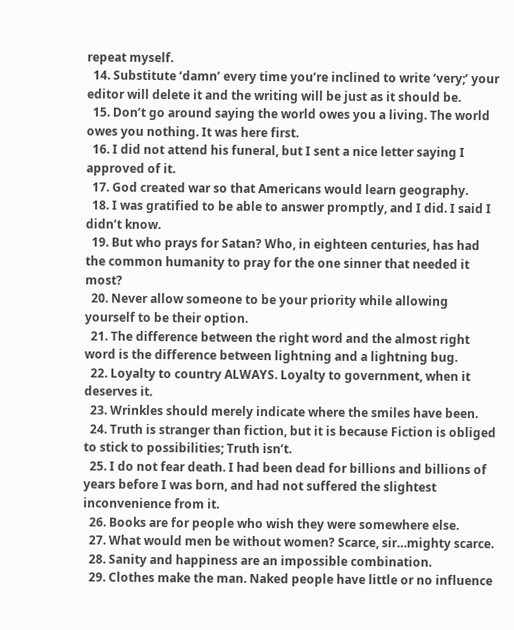repeat myself.
  14. Substitute ‘damn’ every time you’re inclined to write ‘very;’ your editor will delete it and the writing will be just as it should be.
  15. Don’t go around saying the world owes you a living. The world owes you nothing. It was here first.
  16. I did not attend his funeral, but I sent a nice letter saying I approved of it.
  17. God created war so that Americans would learn geography.
  18. I was gratified to be able to answer promptly, and I did. I said I didn’t know.
  19. But who prays for Satan? Who, in eighteen centuries, has had the common humanity to pray for the one sinner that needed it most?
  20. Never allow someone to be your priority while allowing yourself to be their option.
  21. The difference between the right word and the almost right word is the difference between lightning and a lightning bug.
  22. Loyalty to country ALWAYS. Loyalty to government, when it deserves it.
  23. Wrinkles should merely indicate where the smiles have been.
  24. Truth is stranger than fiction, but it is because Fiction is obliged to stick to possibilities; Truth isn’t.
  25. I do not fear death. I had been dead for billions and billions of years before I was born, and had not suffered the slightest inconvenience from it.
  26. Books are for people who wish they were somewhere else.
  27. What would men be without women? Scarce, sir…mighty scarce.
  28. Sanity and happiness are an impossible combination.
  29. Clothes make the man. Naked people have little or no influence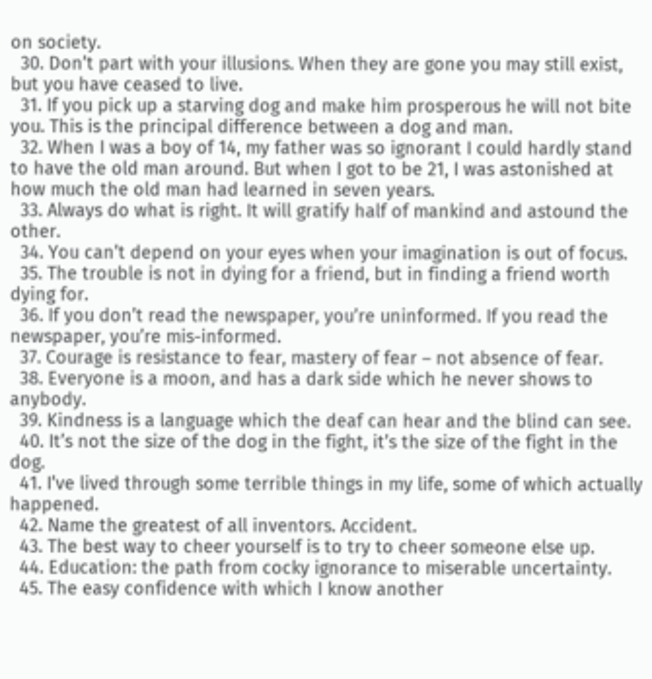on society.
  30. Don’t part with your illusions. When they are gone you may still exist, but you have ceased to live.
  31. If you pick up a starving dog and make him prosperous he will not bite you. This is the principal difference between a dog and man.
  32. When I was a boy of 14, my father was so ignorant I could hardly stand to have the old man around. But when I got to be 21, I was astonished at how much the old man had learned in seven years.
  33. Always do what is right. It will gratify half of mankind and astound the other.
  34. You can’t depend on your eyes when your imagination is out of focus.
  35. The trouble is not in dying for a friend, but in finding a friend worth dying for.
  36. If you don’t read the newspaper, you’re uninformed. If you read the newspaper, you’re mis-informed.
  37. Courage is resistance to fear, mastery of fear – not absence of fear.
  38. Everyone is a moon, and has a dark side which he never shows to anybody.
  39. Kindness is a language which the deaf can hear and the blind can see.
  40. It’s not the size of the dog in the fight, it’s the size of the fight in the dog.
  41. I’ve lived through some terrible things in my life, some of which actually happened.
  42. Name the greatest of all inventors. Accident.
  43. The best way to cheer yourself is to try to cheer someone else up.
  44. Education: the path from cocky ignorance to miserable uncertainty.
  45. The easy confidence with which I know another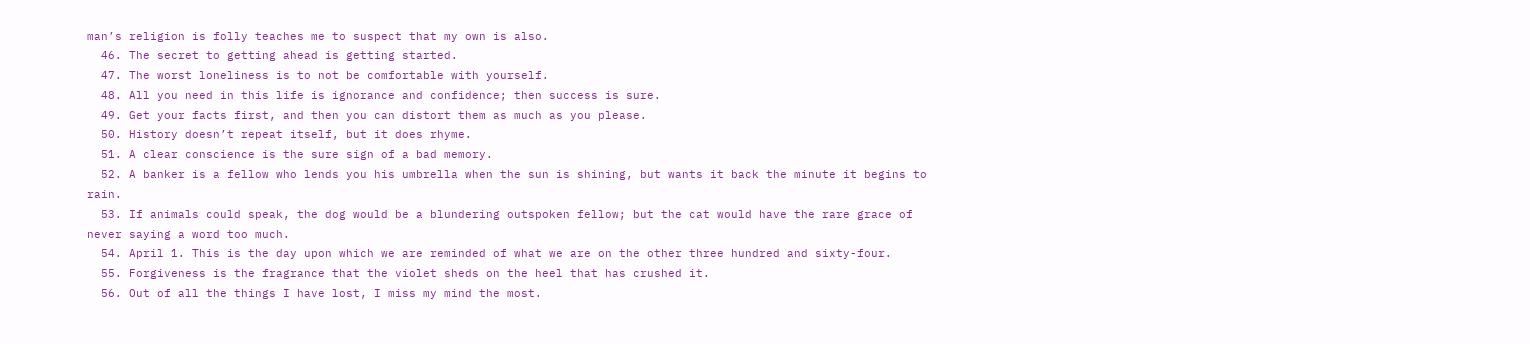man’s religion is folly teaches me to suspect that my own is also.
  46. The secret to getting ahead is getting started.
  47. The worst loneliness is to not be comfortable with yourself.
  48. All you need in this life is ignorance and confidence; then success is sure.
  49. Get your facts first, and then you can distort them as much as you please.
  50. History doesn’t repeat itself, but it does rhyme.
  51. A clear conscience is the sure sign of a bad memory.
  52. A banker is a fellow who lends you his umbrella when the sun is shining, but wants it back the minute it begins to rain.
  53. If animals could speak, the dog would be a blundering outspoken fellow; but the cat would have the rare grace of never saying a word too much.
  54. April 1. This is the day upon which we are reminded of what we are on the other three hundred and sixty-four.
  55. Forgiveness is the fragrance that the violet sheds on the heel that has crushed it.
  56. Out of all the things I have lost, I miss my mind the most.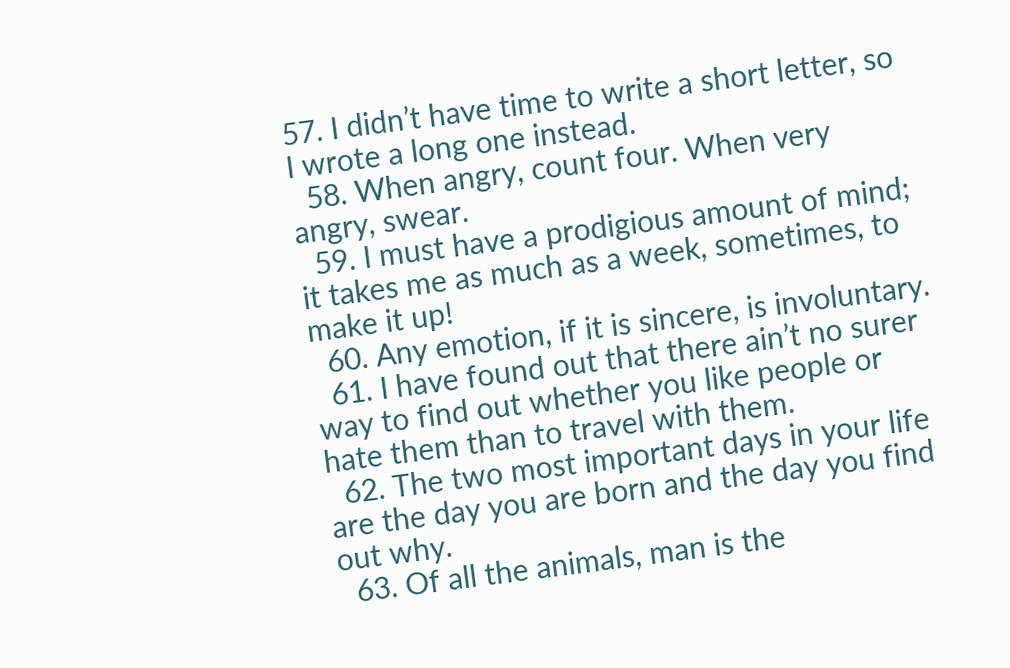57. I didn’t have time to write a short letter, so I wrote a long one instead.
  58. When angry, count four. When very angry, swear.
  59. I must have a prodigious amount of mind; it takes me as much as a week, sometimes, to make it up!
  60. Any emotion, if it is sincere, is involuntary.
  61. I have found out that there ain’t no surer way to find out whether you like people or hate them than to travel with them.
  62. The two most important days in your life are the day you are born and the day you find out why.
  63. Of all the animals, man is the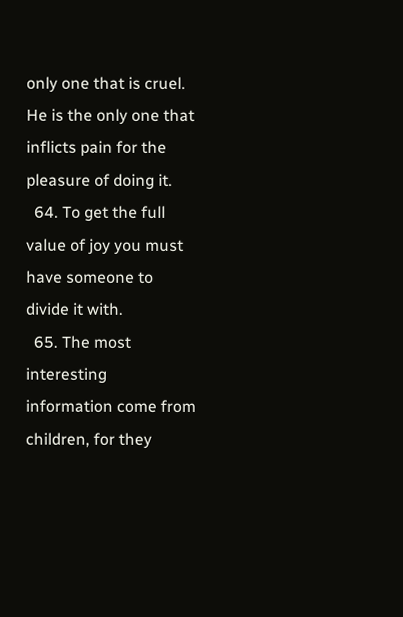only one that is cruel. He is the only one that inflicts pain for the pleasure of doing it.
  64. To get the full value of joy you must have someone to divide it with.
  65. The most interesting information come from children, for they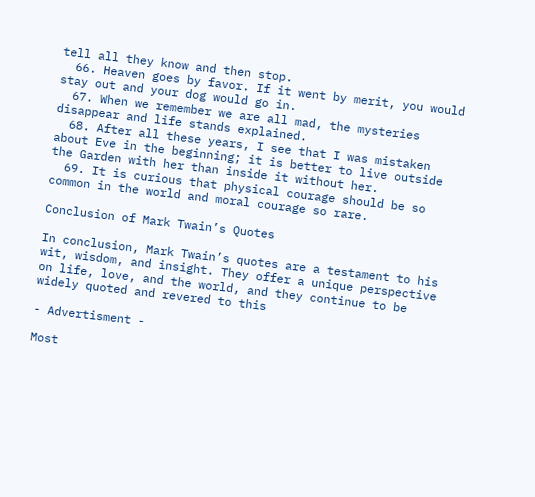tell all they know and then stop.
  66. Heaven goes by favor. If it went by merit, you would stay out and your dog would go in.
  67. When we remember we are all mad, the mysteries disappear and life stands explained.
  68. After all these years, I see that I was mistaken about Eve in the beginning; it is better to live outside the Garden with her than inside it without her.
  69. It is curious that physical courage should be so common in the world and moral courage so rare.

Conclusion of Mark Twain’s Quotes

In conclusion, Mark Twain’s quotes are a testament to his wit, wisdom, and insight. They offer a unique perspective on life, love, and the world, and they continue to be widely quoted and revered to this

- Advertisment -

Most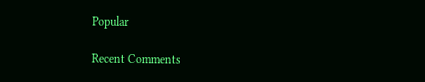Popular

Recent Comments